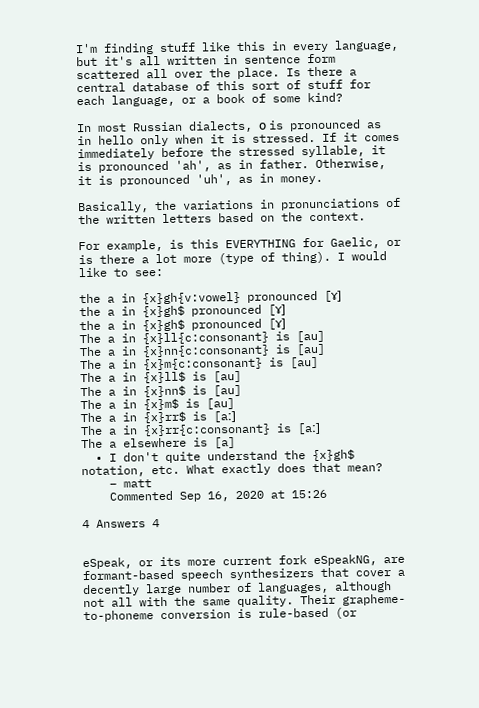I'm finding stuff like this in every language, but it's all written in sentence form scattered all over the place. Is there a central database of this sort of stuff for each language, or a book of some kind?

In most Russian dialects, о is pronounced as in hello only when it is stressed. If it comes immediately before the stressed syllable, it is pronounced 'ah', as in father. Otherwise, it is pronounced 'uh', as in money.

Basically, the variations in pronunciations of the written letters based on the context.

For example, is this EVERYTHING for Gaelic, or is there a lot more (type of thing). I would like to see:

the a in {x}gh{v:vowel} pronounced [ɤ]
the a in {x}gh$ pronounced [ɤ]
the a in {x}gh$ pronounced [ɤ]
The a in {x}ll{c:consonant} is [au]
The a in {x}nn{c:consonant} is [au]
The a in {x}m{c:consonant} is [au]
The a in {x}ll$ is [au]
The a in {x}nn$ is [au]
The a in {x}m$ is [au]
The a in {x}rr$ is [aː]
The a in {x}rr{c:consonant} is [aː]
The a elsewhere is [a]
  • I don't quite understand the {x}gh$ notation, etc. What exactly does that mean?
    – matt
    Commented Sep 16, 2020 at 15:26

4 Answers 4


eSpeak, or its more current fork eSpeakNG, are formant-based speech synthesizers that cover a decently large number of languages, although not all with the same quality. Their grapheme-to-phoneme conversion is rule-based (or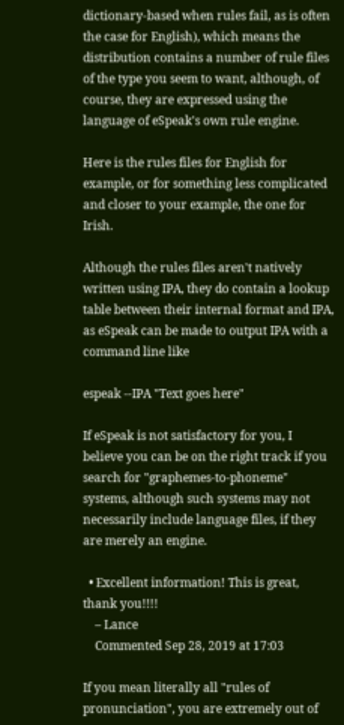dictionary-based when rules fail, as is often the case for English), which means the distribution contains a number of rule files of the type you seem to want, although, of course, they are expressed using the language of eSpeak's own rule engine.

Here is the rules files for English for example, or for something less complicated and closer to your example, the one for Irish.

Although the rules files aren't natively written using IPA, they do contain a lookup table between their internal format and IPA, as eSpeak can be made to output IPA with a command line like

espeak --IPA "Text goes here"

If eSpeak is not satisfactory for you, I believe you can be on the right track if you search for "graphemes-to-phoneme" systems, although such systems may not necessarily include language files, if they are merely an engine.

  • Excellent information! This is great, thank you!!!!
    – Lance
    Commented Sep 28, 2019 at 17:03

If you mean literally all "rules of pronunciation", you are extremely out of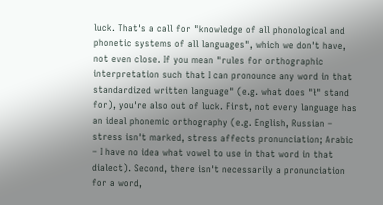luck. That's a call for "knowledge of all phonological and phonetic systems of all languages", which we don't have, not even close. If you mean "rules for orthographic interpretation such that I can pronounce any word in that standardized written language" (e.g. what does "ł" stand for), you're also out of luck. First, not every language has an ideal phonemic orthography (e.g. English, Russian – stress isn't marked, stress affects pronunciation; Arabic – I have no idea what vowel to use in that word in that dialect). Second, there isn't necessarily a pronunciation for a word,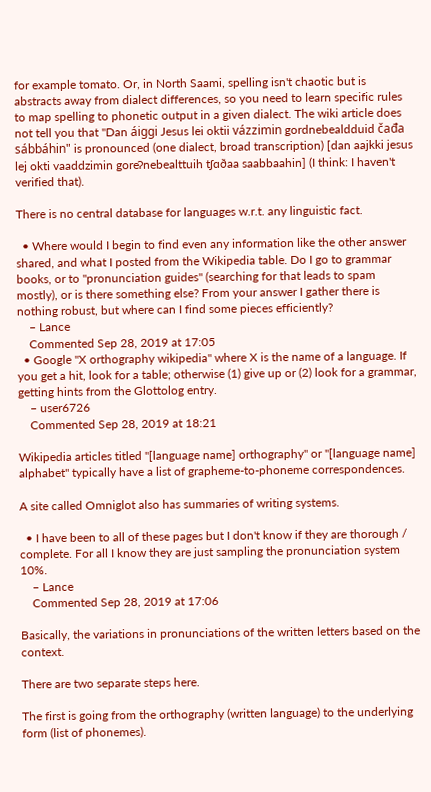for example tomato. Or, in North Saami, spelling isn't chaotic but is abstracts away from dialect differences, so you need to learn specific rules to map spelling to phonetic output in a given dialect. The wiki article does not tell you that "Dan áiggi Jesus lei oktii vázzimin gordnebealdduid čađa sábbáhin" is pronounced (one dialect, broad transcription) [dan aajkki jesus lej okti vaaddzimin goreʔnebealttuih tʃɑðaa saabbaahin] (I think: I haven't verified that).

There is no central database for languages w.r.t. any linguistic fact.

  • Where would I begin to find even any information like the other answer shared, and what I posted from the Wikipedia table. Do I go to grammar books, or to "pronunciation guides" (searching for that leads to spam mostly), or is there something else? From your answer I gather there is nothing robust, but where can I find some pieces efficiently?
    – Lance
    Commented Sep 28, 2019 at 17:05
  • Google "X orthography wikipedia" where X is the name of a language. If you get a hit, look for a table; otherwise (1) give up or (2) look for a grammar, getting hints from the Glottolog entry.
    – user6726
    Commented Sep 28, 2019 at 18:21

Wikipedia articles titled "[language name] orthography" or "[language name] alphabet" typically have a list of grapheme-to-phoneme correspondences.

A site called Omniglot also has summaries of writing systems.

  • I have been to all of these pages but I don't know if they are thorough / complete. For all I know they are just sampling the pronunciation system 10%.
    – Lance
    Commented Sep 28, 2019 at 17:06

Basically, the variations in pronunciations of the written letters based on the context.

There are two separate steps here.

The first is going from the orthography (written language) to the underlying form (list of phonemes).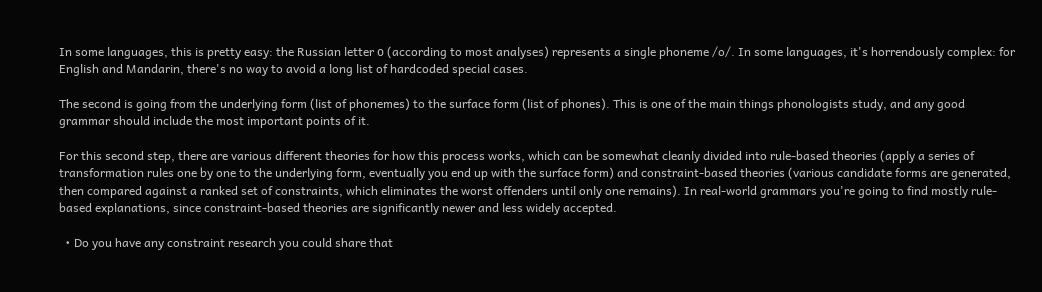In some languages, this is pretty easy: the Russian letter о (according to most analyses) represents a single phoneme /o/. In some languages, it's horrendously complex: for English and Mandarin, there's no way to avoid a long list of hardcoded special cases.

The second is going from the underlying form (list of phonemes) to the surface form (list of phones). This is one of the main things phonologists study, and any good grammar should include the most important points of it.

For this second step, there are various different theories for how this process works, which can be somewhat cleanly divided into rule-based theories (apply a series of transformation rules one by one to the underlying form, eventually you end up with the surface form) and constraint-based theories (various candidate forms are generated, then compared against a ranked set of constraints, which eliminates the worst offenders until only one remains). In real-world grammars you're going to find mostly rule-based explanations, since constraint-based theories are significantly newer and less widely accepted.

  • Do you have any constraint research you could share that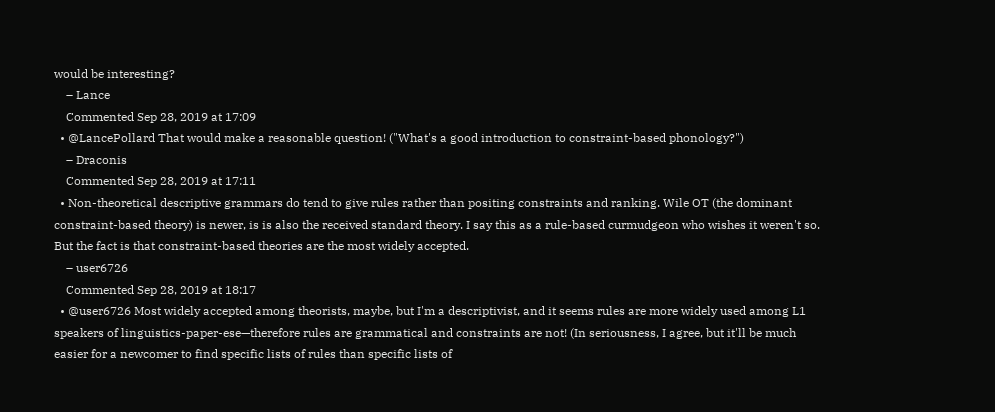would be interesting?
    – Lance
    Commented Sep 28, 2019 at 17:09
  • @LancePollard That would make a reasonable question! ("What's a good introduction to constraint-based phonology?")
    – Draconis
    Commented Sep 28, 2019 at 17:11
  • Non-theoretical descriptive grammars do tend to give rules rather than positing constraints and ranking. Wile OT (the dominant constraint-based theory) is newer, is is also the received standard theory. I say this as a rule-based curmudgeon who wishes it weren't so. But the fact is that constraint-based theories are the most widely accepted.
    – user6726
    Commented Sep 28, 2019 at 18:17
  • @user6726 Most widely accepted among theorists, maybe, but I'm a descriptivist, and it seems rules are more widely used among L1 speakers of linguistics-paper-ese—therefore rules are grammatical and constraints are not! (In seriousness, I agree, but it'll be much easier for a newcomer to find specific lists of rules than specific lists of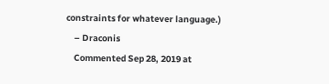constraints for whatever language.)
    – Draconis
    Commented Sep 28, 2019 at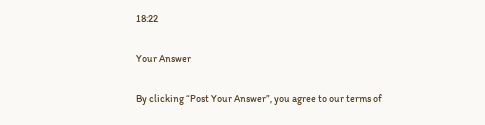18:22

Your Answer

By clicking “Post Your Answer”, you agree to our terms of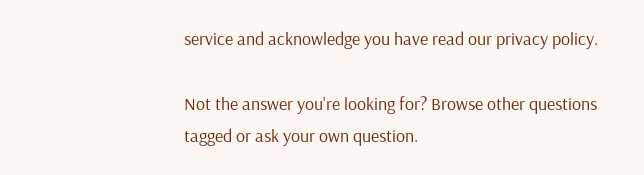service and acknowledge you have read our privacy policy.

Not the answer you're looking for? Browse other questions tagged or ask your own question.